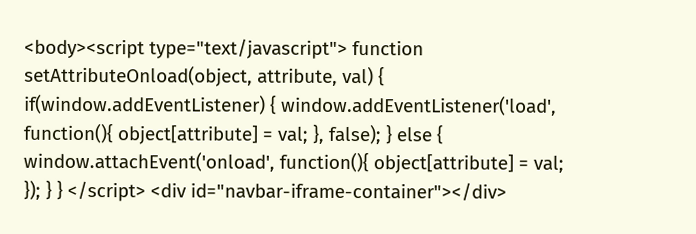<body><script type="text/javascript"> function setAttributeOnload(object, attribute, val) { if(window.addEventListener) { window.addEventListener('load', function(){ object[attribute] = val; }, false); } else { window.attachEvent('onload', function(){ object[attribute] = val; }); } } </script> <div id="navbar-iframe-container"></div>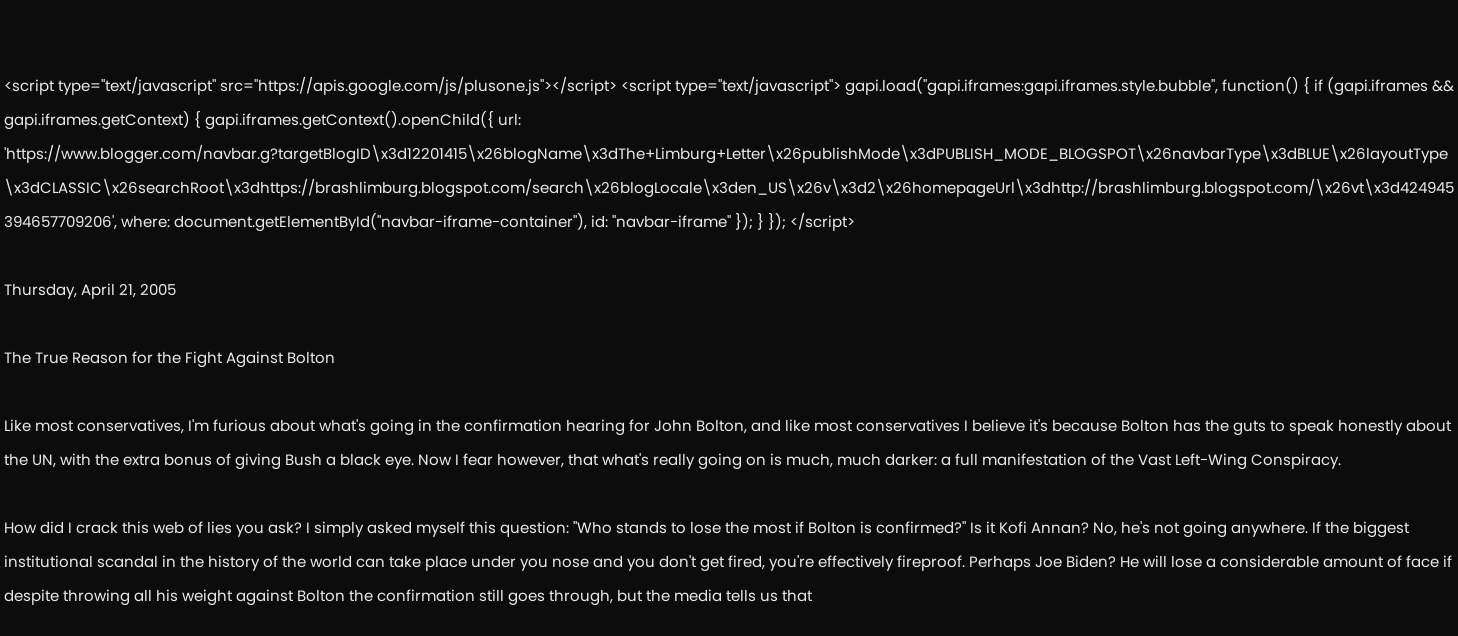<script type="text/javascript" src="https://apis.google.com/js/plusone.js"></script> <script type="text/javascript"> gapi.load("gapi.iframes:gapi.iframes.style.bubble", function() { if (gapi.iframes && gapi.iframes.getContext) { gapi.iframes.getContext().openChild({ url: 'https://www.blogger.com/navbar.g?targetBlogID\x3d12201415\x26blogName\x3dThe+Limburg+Letter\x26publishMode\x3dPUBLISH_MODE_BLOGSPOT\x26navbarType\x3dBLUE\x26layoutType\x3dCLASSIC\x26searchRoot\x3dhttps://brashlimburg.blogspot.com/search\x26blogLocale\x3den_US\x26v\x3d2\x26homepageUrl\x3dhttp://brashlimburg.blogspot.com/\x26vt\x3d424945394657709206', where: document.getElementById("navbar-iframe-container"), id: "navbar-iframe" }); } }); </script>

Thursday, April 21, 2005

The True Reason for the Fight Against Bolton

Like most conservatives, I'm furious about what's going in the confirmation hearing for John Bolton, and like most conservatives I believe it's because Bolton has the guts to speak honestly about the UN, with the extra bonus of giving Bush a black eye. Now I fear however, that what's really going on is much, much darker: a full manifestation of the Vast Left-Wing Conspiracy.

How did I crack this web of lies you ask? I simply asked myself this question: "Who stands to lose the most if Bolton is confirmed?" Is it Kofi Annan? No, he's not going anywhere. If the biggest institutional scandal in the history of the world can take place under you nose and you don't get fired, you're effectively fireproof. Perhaps Joe Biden? He will lose a considerable amount of face if despite throwing all his weight against Bolton the confirmation still goes through, but the media tells us that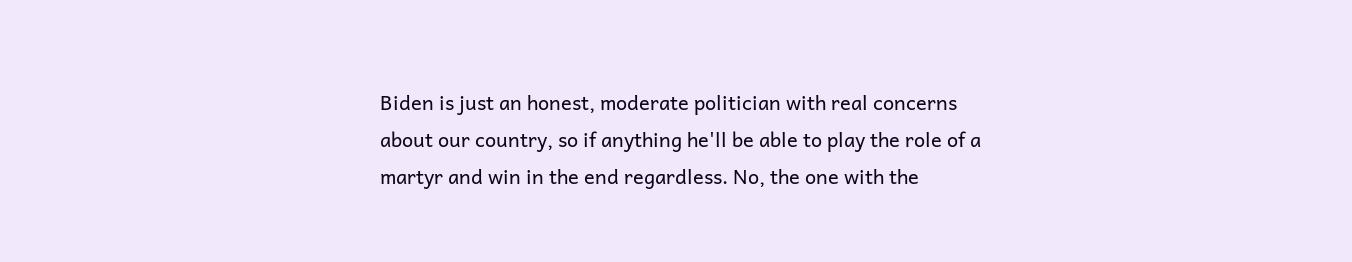Biden is just an honest, moderate politician with real concerns about our country, so if anything he'll be able to play the role of a martyr and win in the end regardless. No, the one with the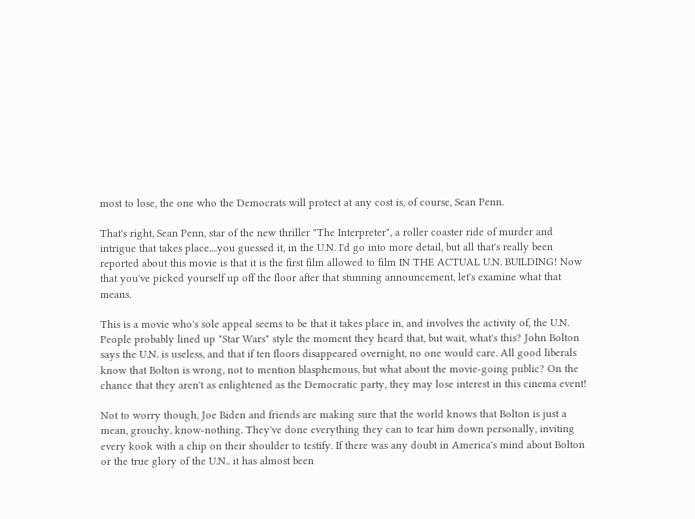most to lose, the one who the Democrats will protect at any cost is, of course, Sean Penn.

That's right, Sean Penn, star of the new thriller "The Interpreter", a roller coaster ride of murder and intrigue that takes place....you guessed it, in the U.N. I'd go into more detail, but all that's really been reported about this movie is that it is the first film allowed to film IN THE ACTUAL U.N. BUILDING! Now that you've picked yourself up off the floor after that stunning announcement, let's examine what that means.

This is a movie who's sole appeal seems to be that it takes place in, and involves the activity of, the U.N. People probably lined up "Star Wars" style the moment they heard that, but wait, what's this? John Bolton says the U.N. is useless, and that if ten floors disappeared overnight, no one would care. All good liberals know that Bolton is wrong, not to mention blasphemous, but what about the movie-going public? On the chance that they aren't as enlightened as the Democratic party, they may lose interest in this cinema event!

Not to worry though, Joe Biden and friends are making sure that the world knows that Bolton is just a mean, grouchy, know-nothing. They've done everything they can to tear him down personally, inviting every kook with a chip on their shoulder to testify. If there was any doubt in America's mind about Bolton or the true glory of the U.N.. it has almost been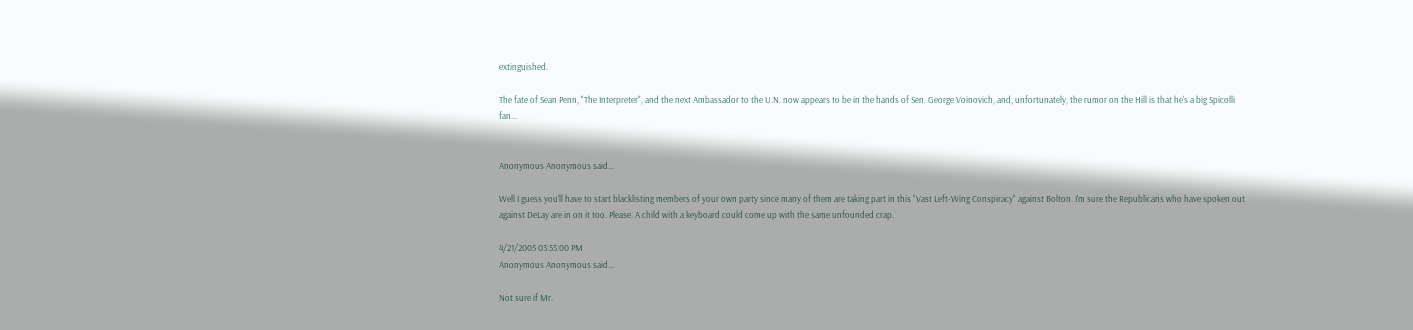extinguished.

The fate of Sean Penn, "The Interpreter", and the next Ambassador to the U.N. now appears to be in the hands of Sen. George Voinovich, and, unfortunately, the rumor on the Hill is that he's a big Spicolli fan...


Anonymous Anonymous said...

Well I guess you'll have to start blacklisting members of your own party since many of them are taking part in this "Vast Left-Wing Conspiracy" against Bolton. I'm sure the Republicans who have spoken out against DeLay are in on it too. Please. A child with a keyboard could come up with the same unfounded crap.

4/21/2005 03:55:00 PM
Anonymous Anonymous said...

Not sure if Mr.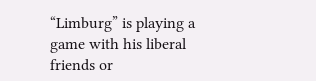“Limburg” is playing a game with his liberal friends or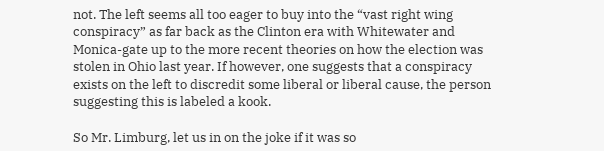not. The left seems all too eager to buy into the “vast right wing conspiracy” as far back as the Clinton era with Whitewater and Monica-gate up to the more recent theories on how the election was stolen in Ohio last year. If however, one suggests that a conspiracy exists on the left to discredit some liberal or liberal cause, the person suggesting this is labeled a kook.

So Mr. Limburg, let us in on the joke if it was so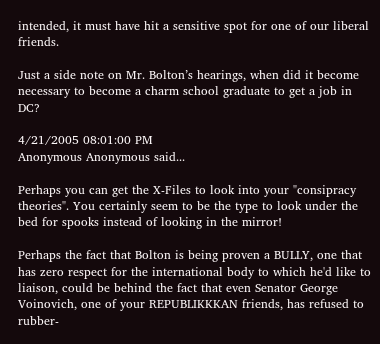intended, it must have hit a sensitive spot for one of our liberal friends.

Just a side note on Mr. Bolton’s hearings, when did it become necessary to become a charm school graduate to get a job in DC?

4/21/2005 08:01:00 PM
Anonymous Anonymous said...

Perhaps you can get the X-Files to look into your "consipracy theories". You certainly seem to be the type to look under the bed for spooks instead of looking in the mirror!

Perhaps the fact that Bolton is being proven a BULLY, one that has zero respect for the international body to which he'd like to liaison, could be behind the fact that even Senator George Voinovich, one of your REPUBLIKKKAN friends, has refused to rubber-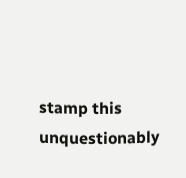stamp this unquestionably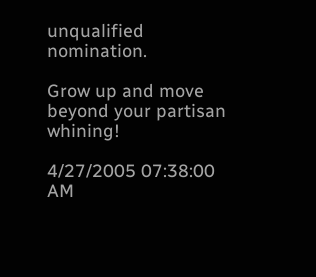unqualified nomination.

Grow up and move beyond your partisan whining!

4/27/2005 07:38:00 AM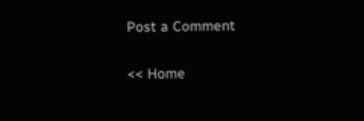Post a Comment

<< Home